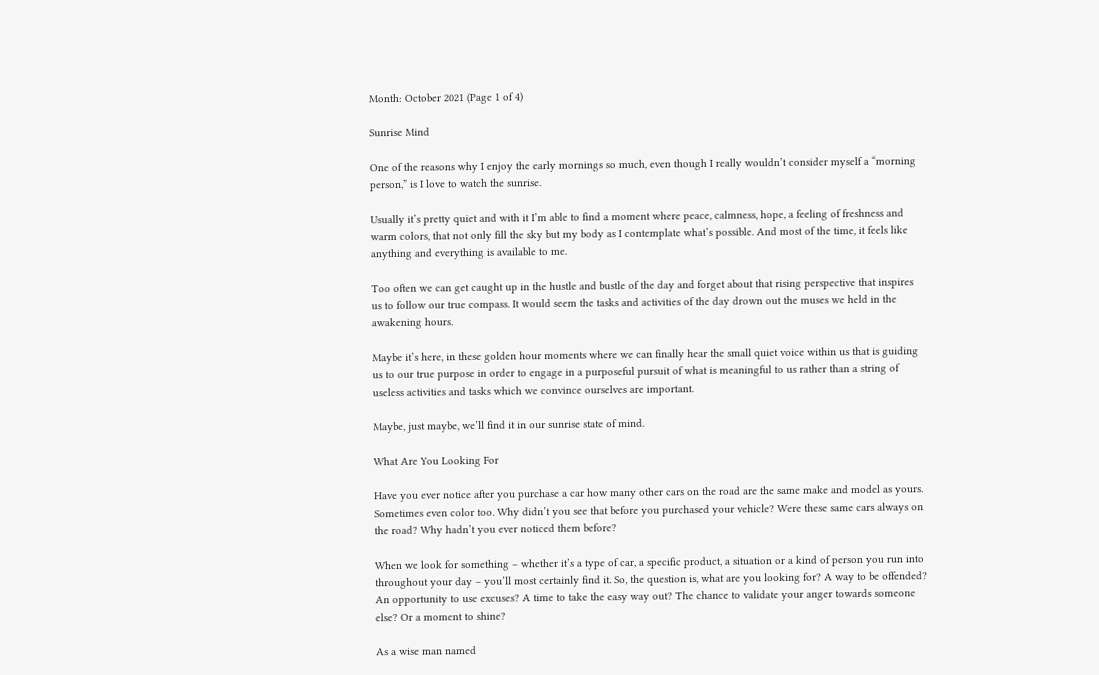Month: October 2021 (Page 1 of 4)

Sunrise Mind

One of the reasons why I enjoy the early mornings so much, even though I really wouldn’t consider myself a “morning person,” is I love to watch the sunrise.

Usually it’s pretty quiet and with it I’m able to find a moment where peace, calmness, hope, a feeling of freshness and warm colors, that not only fill the sky but my body as I contemplate what’s possible. And most of the time, it feels like anything and everything is available to me.

Too often we can get caught up in the hustle and bustle of the day and forget about that rising perspective that inspires us to follow our true compass. It would seem the tasks and activities of the day drown out the muses we held in the awakening hours.

Maybe it’s here, in these golden hour moments where we can finally hear the small quiet voice within us that is guiding us to our true purpose in order to engage in a purposeful pursuit of what is meaningful to us rather than a string of useless activities and tasks which we convince ourselves are important.

Maybe, just maybe, we’ll find it in our sunrise state of mind.

What Are You Looking For

Have you ever notice after you purchase a car how many other cars on the road are the same make and model as yours. Sometimes even color too. Why didn’t you see that before you purchased your vehicle? Were these same cars always on the road? Why hadn’t you ever noticed them before?

When we look for something – whether it’s a type of car, a specific product, a situation or a kind of person you run into throughout your day – you’ll most certainly find it. So, the question is, what are you looking for? A way to be offended? An opportunity to use excuses? A time to take the easy way out? The chance to validate your anger towards someone else? Or a moment to shine?

As a wise man named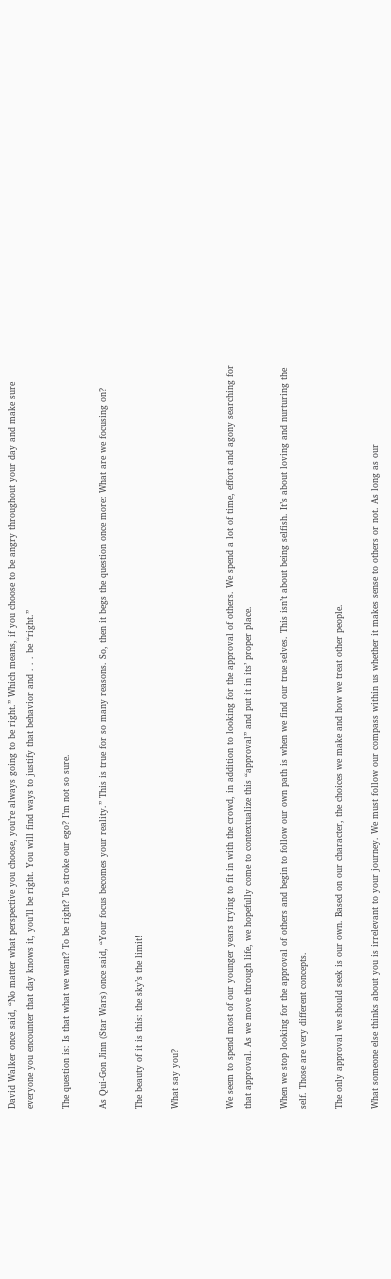David Walker once said, “No matter what perspective you choose, you’re always going to be right.” Which means, if you choose to be angry throughout your day and make sure everyone you encounter that day knows it, you’ll be right. You will find ways to justify that behavior and . . . be “right.”

The question is: Is that what we want? To be right? To stroke our ego? I’m not so sure.

As Qui-Gon Jinn (Star Wars) once said, “Your focus becomes your reality.” This is true for so many reasons. So, then it begs the question once more: What are we focusing on?

The beauty of it is this: the sky’s the limit!

What say you?


We seem to spend most of our younger years trying to fit in with the crowd, in addition to looking for the approval of others. We spend a lot of time, effort and agony searching for that approval. As we move through life, we hopefully come to contextualize this “approval” and put it in its’ proper place.

When we stop looking for the approval of others and begin to follow our own path is when we find our true selves. This isn’t about being selfish. It’s about loving and nurturing the self. Those are very different concepts.

The only approval we should seek is our own. Based on our character, the choices we make and how we treat other people.

What someone else thinks about you is irrelevant to your journey. We must follow our compass within us whether it makes sense to others or not. As long as our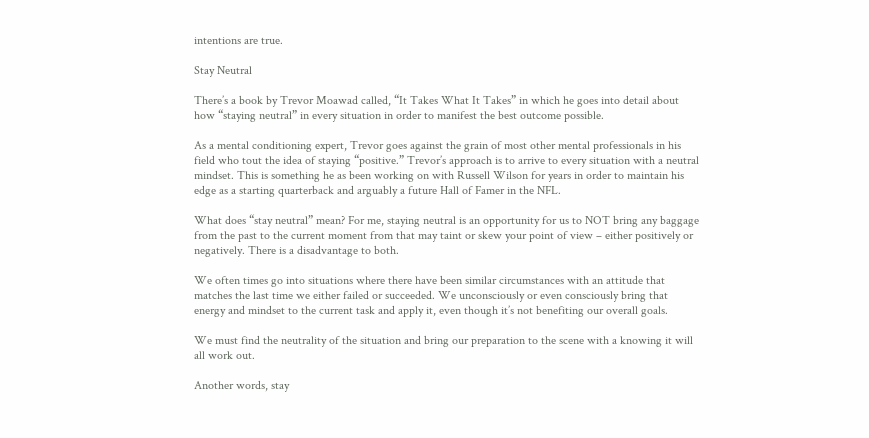intentions are true.

Stay Neutral

There’s a book by Trevor Moawad called, “It Takes What It Takes” in which he goes into detail about how “staying neutral” in every situation in order to manifest the best outcome possible.

As a mental conditioning expert, Trevor goes against the grain of most other mental professionals in his field who tout the idea of staying “positive.” Trevor’s approach is to arrive to every situation with a neutral mindset. This is something he as been working on with Russell Wilson for years in order to maintain his edge as a starting quarterback and arguably a future Hall of Famer in the NFL.

What does “stay neutral” mean? For me, staying neutral is an opportunity for us to NOT bring any baggage from the past to the current moment from that may taint or skew your point of view – either positively or negatively. There is a disadvantage to both.

We often times go into situations where there have been similar circumstances with an attitude that matches the last time we either failed or succeeded. We unconsciously or even consciously bring that energy and mindset to the current task and apply it, even though it’s not benefiting our overall goals.

We must find the neutrality of the situation and bring our preparation to the scene with a knowing it will all work out.

Another words, stay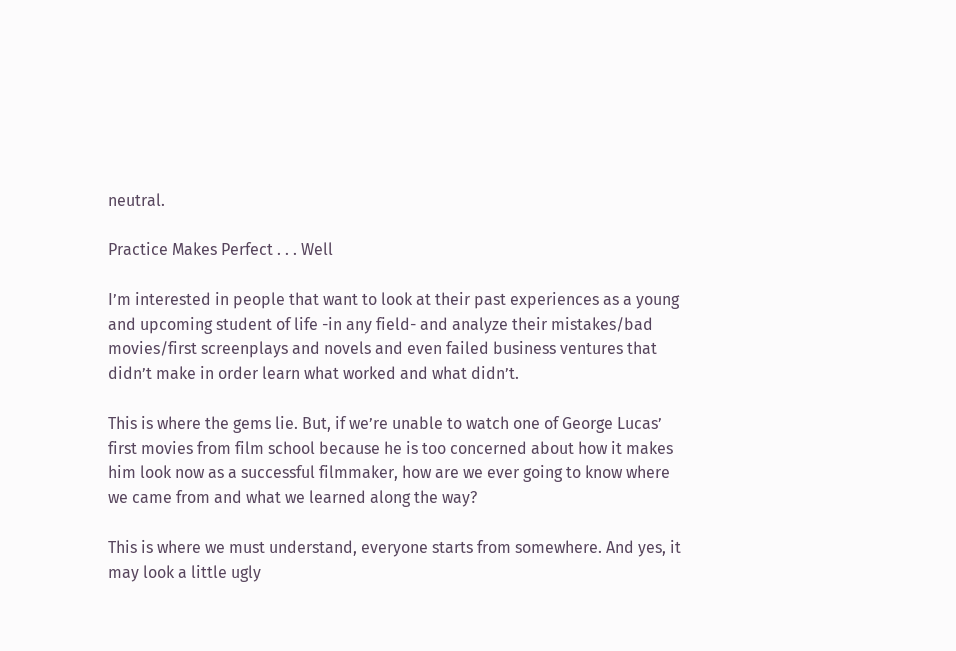neutral.

Practice Makes Perfect . . . Well

I’m interested in people that want to look at their past experiences as a young and upcoming student of life -in any field- and analyze their mistakes/bad movies/first screenplays and novels and even failed business ventures that didn’t make in order learn what worked and what didn’t.

This is where the gems lie. But, if we’re unable to watch one of George Lucas’ first movies from film school because he is too concerned about how it makes him look now as a successful filmmaker, how are we ever going to know where we came from and what we learned along the way?

This is where we must understand, everyone starts from somewhere. And yes, it may look a little ugly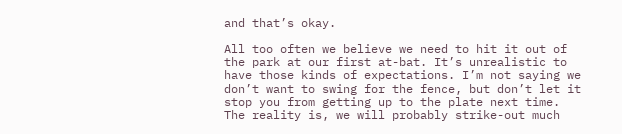and that’s okay.

All too often we believe we need to hit it out of the park at our first at-bat. It’s unrealistic to have those kinds of expectations. I’m not saying we don’t want to swing for the fence, but don’t let it stop you from getting up to the plate next time. The reality is, we will probably strike-out much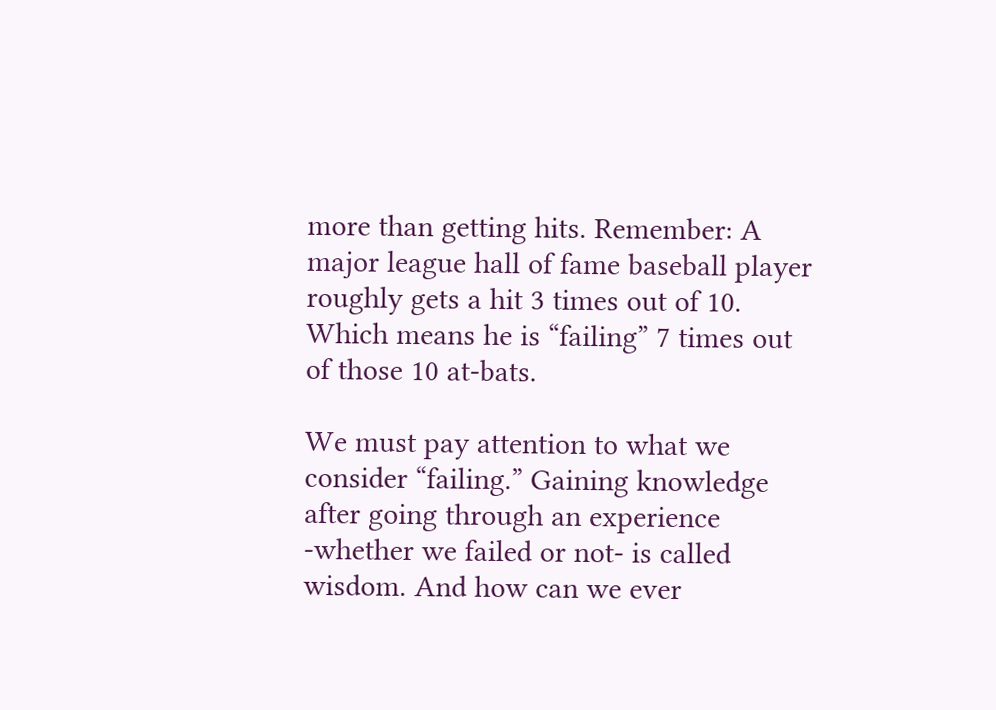more than getting hits. Remember: A major league hall of fame baseball player roughly gets a hit 3 times out of 10. Which means he is “failing” 7 times out of those 10 at-bats.

We must pay attention to what we consider “failing.” Gaining knowledge after going through an experience -whether we failed or not- is called wisdom. And how can we ever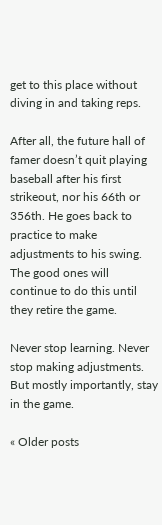get to this place without diving in and taking reps.

After all, the future hall of famer doesn’t quit playing baseball after his first strikeout, nor his 66th or 356th. He goes back to practice to make adjustments to his swing. The good ones will continue to do this until they retire the game.

Never stop learning. Never stop making adjustments. But mostly importantly, stay in the game.

« Older posts